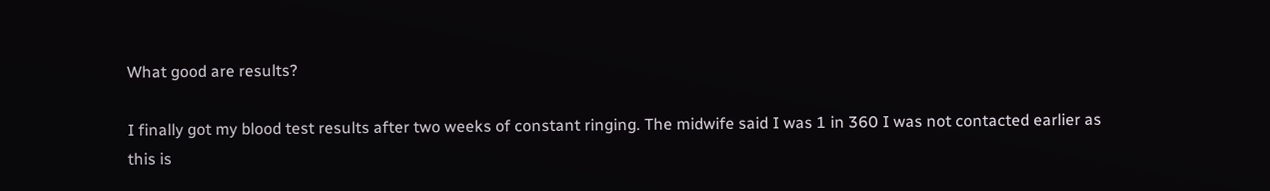What good are results?

I finally got my blood test results after two weeks of constant ringing. The midwife said I was 1 in 360 I was not contacted earlier as this is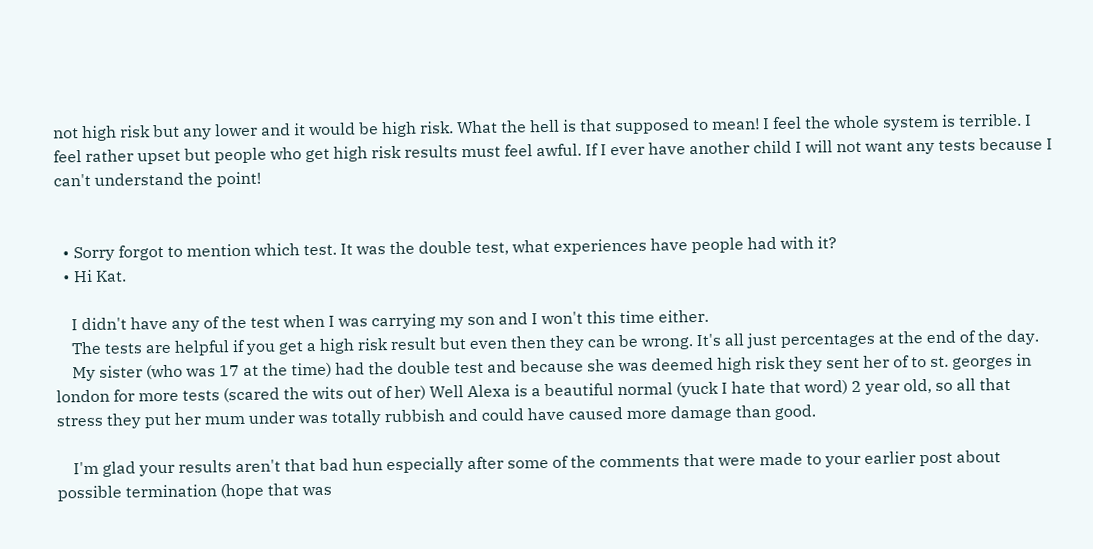not high risk but any lower and it would be high risk. What the hell is that supposed to mean! I feel the whole system is terrible. I feel rather upset but people who get high risk results must feel awful. If I ever have another child I will not want any tests because I can't understand the point!


  • Sorry forgot to mention which test. It was the double test, what experiences have people had with it?
  • Hi Kat.

    I didn't have any of the test when I was carrying my son and I won't this time either.
    The tests are helpful if you get a high risk result but even then they can be wrong. It's all just percentages at the end of the day.
    My sister (who was 17 at the time) had the double test and because she was deemed high risk they sent her of to st. georges in london for more tests (scared the wits out of her) Well Alexa is a beautiful normal (yuck I hate that word) 2 year old, so all that stress they put her mum under was totally rubbish and could have caused more damage than good.

    I'm glad your results aren't that bad hun especially after some of the comments that were made to your earlier post about possible termination (hope that was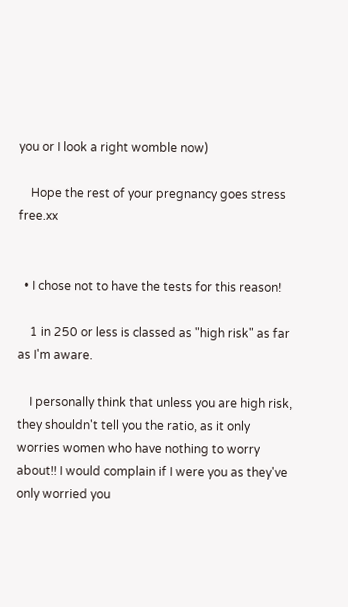you or I look a right womble now)

    Hope the rest of your pregnancy goes stress free.xx


  • I chose not to have the tests for this reason!

    1 in 250 or less is classed as "high risk" as far as I'm aware.

    I personally think that unless you are high risk, they shouldn't tell you the ratio, as it only worries women who have nothing to worry about!! I would complain if I were you as they've only worried you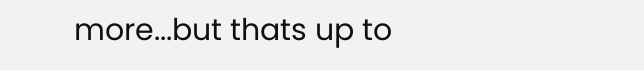more...but thats up to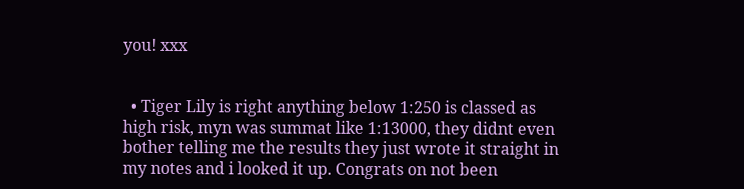you! xxx


  • Tiger Lily is right anything below 1:250 is classed as high risk, myn was summat like 1:13000, they didnt even bother telling me the results they just wrote it straight in my notes and i looked it up. Congrats on not been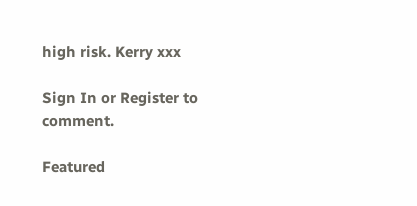high risk. Kerry xxx

Sign In or Register to comment.

Featured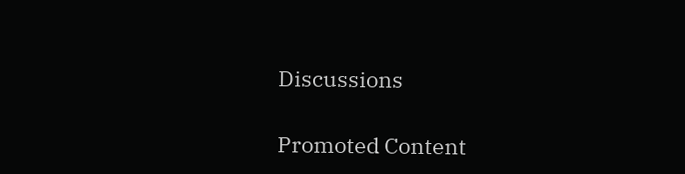Discussions

Promoted Content